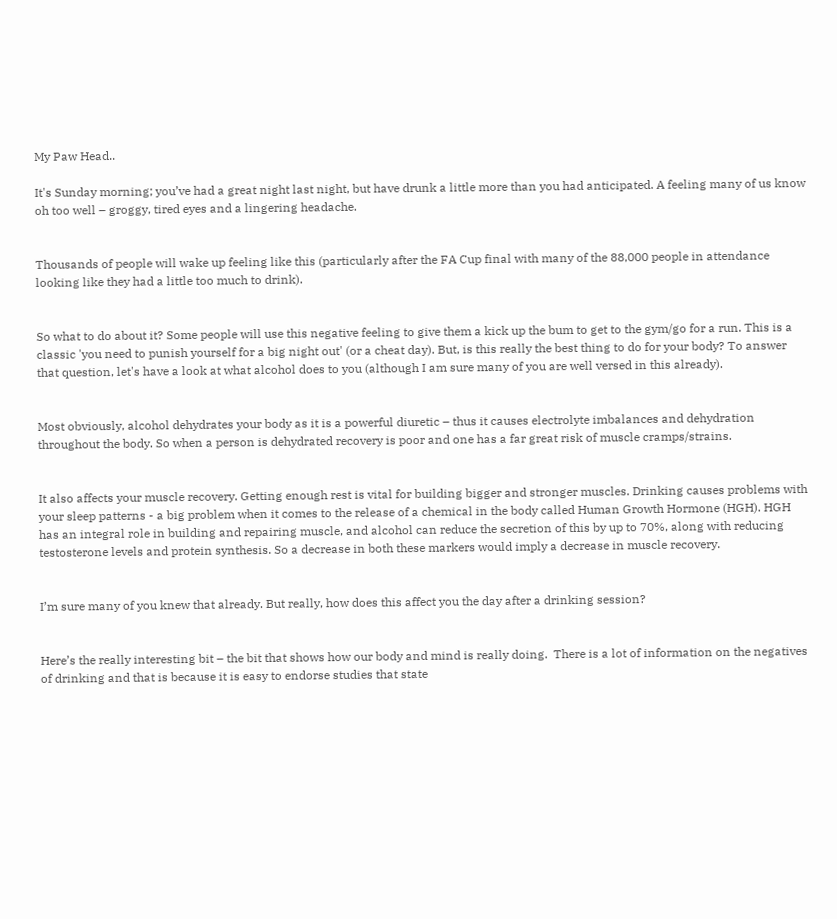My Paw Head..

It's Sunday morning; you’ve had a great night last night, but have drunk a little more than you had anticipated. A feeling many of us know oh too well – groggy, tired eyes and a lingering headache.


Thousands of people will wake up feeling like this (particularly after the FA Cup final with many of the 88,000 people in attendance looking like they had a little too much to drink).


So what to do about it? Some people will use this negative feeling to give them a kick up the bum to get to the gym/go for a run. This is a classic 'you need to punish yourself for a big night out' (or a cheat day). But, is this really the best thing to do for your body? To answer that question, let's have a look at what alcohol does to you (although I am sure many of you are well versed in this already).


Most obviously, alcohol dehydrates your body as it is a powerful diuretic – thus it causes electrolyte imbalances and dehydration throughout the body. So when a person is dehydrated recovery is poor and one has a far great risk of muscle cramps/strains.


It also affects your muscle recovery. Getting enough rest is vital for building bigger and stronger muscles. Drinking causes problems with your sleep patterns - a big problem when it comes to the release of a chemical in the body called Human Growth Hormone (HGH). HGH has an integral role in building and repairing muscle, and alcohol can reduce the secretion of this by up to 70%, along with reducing testosterone levels and protein synthesis. So a decrease in both these markers would imply a decrease in muscle recovery.


I’m sure many of you knew that already. But really, how does this affect you the day after a drinking session?


Here’s the really interesting bit – the bit that shows how our body and mind is really doing.  There is a lot of information on the negatives of drinking and that is because it is easy to endorse studies that state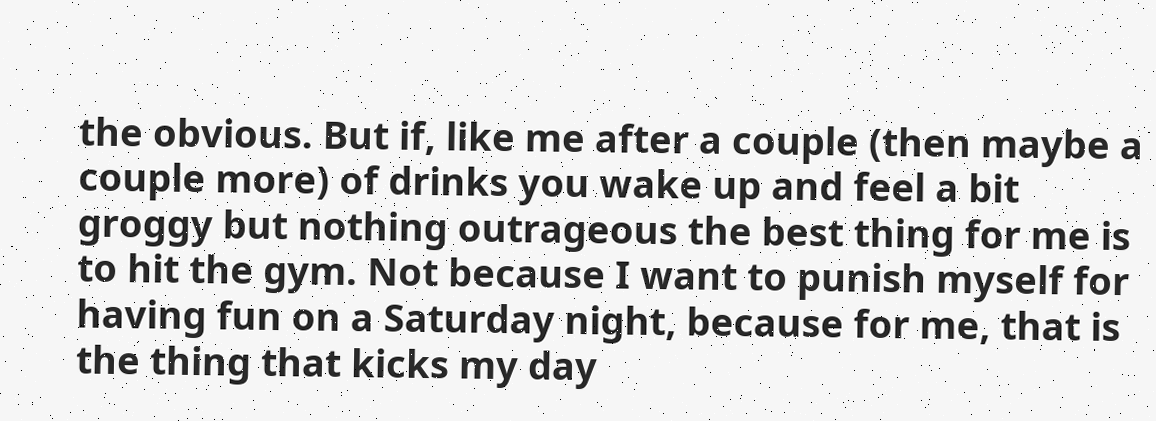the obvious. But if, like me after a couple (then maybe a couple more) of drinks you wake up and feel a bit groggy but nothing outrageous the best thing for me is to hit the gym. Not because I want to punish myself for having fun on a Saturday night, because for me, that is the thing that kicks my day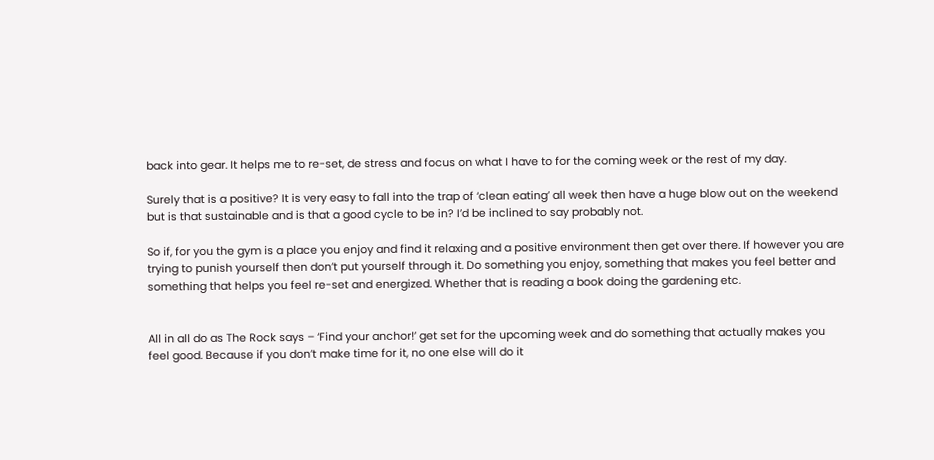back into gear. It helps me to re-set, de stress and focus on what I have to for the coming week or the rest of my day.

Surely that is a positive? It is very easy to fall into the trap of ‘clean eating’ all week then have a huge blow out on the weekend but is that sustainable and is that a good cycle to be in? I’d be inclined to say probably not.

So if, for you the gym is a place you enjoy and find it relaxing and a positive environment then get over there. If however you are trying to punish yourself then don’t put yourself through it. Do something you enjoy, something that makes you feel better and something that helps you feel re-set and energized. Whether that is reading a book doing the gardening etc.


All in all do as The Rock says – ‘Find your anchor!’ get set for the upcoming week and do something that actually makes you feel good. Because if you don’t make time for it, no one else will do it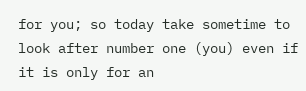for you; so today take sometime to look after number one (you) even if it is only for an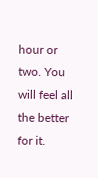hour or two. You will feel all the better for it.